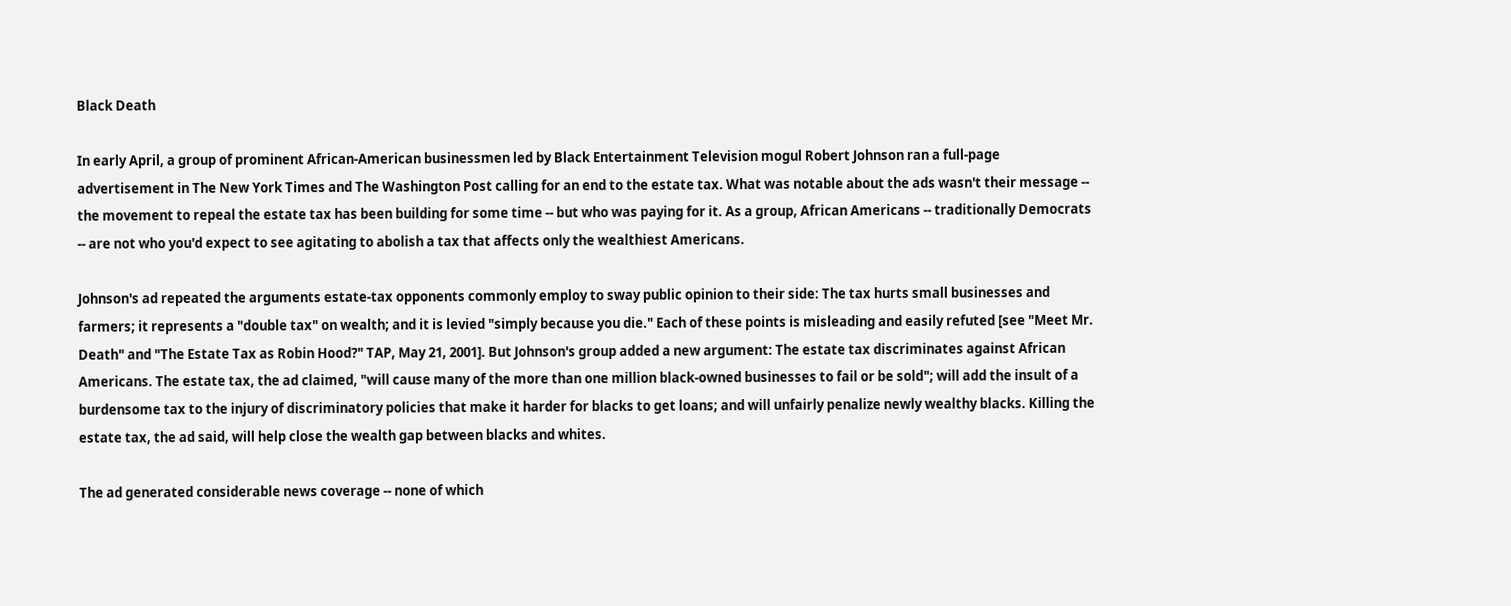Black Death

In early April, a group of prominent African-American businessmen led by Black Entertainment Television mogul Robert Johnson ran a full-page advertisement in The New York Times and The Washington Post calling for an end to the estate tax. What was notable about the ads wasn't their message -- the movement to repeal the estate tax has been building for some time -- but who was paying for it. As a group, African Americans -- traditionally Democrats -- are not who you'd expect to see agitating to abolish a tax that affects only the wealthiest Americans.

Johnson's ad repeated the arguments estate-tax opponents commonly employ to sway public opinion to their side: The tax hurts small businesses and farmers; it represents a "double tax" on wealth; and it is levied "simply because you die." Each of these points is misleading and easily refuted [see "Meet Mr. Death" and "The Estate Tax as Robin Hood?" TAP, May 21, 2001]. But Johnson's group added a new argument: The estate tax discriminates against African Americans. The estate tax, the ad claimed, "will cause many of the more than one million black-owned businesses to fail or be sold"; will add the insult of a burdensome tax to the injury of discriminatory policies that make it harder for blacks to get loans; and will unfairly penalize newly wealthy blacks. Killing the estate tax, the ad said, will help close the wealth gap between blacks and whites.

The ad generated considerable news coverage -- none of which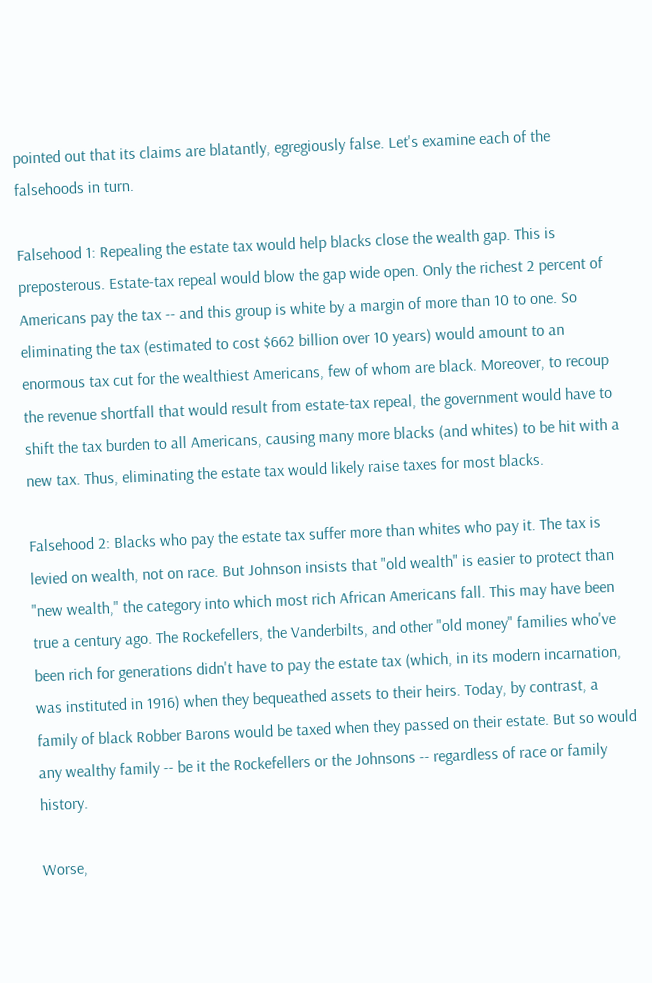pointed out that its claims are blatantly, egregiously false. Let's examine each of the falsehoods in turn.

Falsehood 1: Repealing the estate tax would help blacks close the wealth gap. This is preposterous. Estate-tax repeal would blow the gap wide open. Only the richest 2 percent of Americans pay the tax -- and this group is white by a margin of more than 10 to one. So eliminating the tax (estimated to cost $662 billion over 10 years) would amount to an enormous tax cut for the wealthiest Americans, few of whom are black. Moreover, to recoup the revenue shortfall that would result from estate-tax repeal, the government would have to shift the tax burden to all Americans, causing many more blacks (and whites) to be hit with a new tax. Thus, eliminating the estate tax would likely raise taxes for most blacks.

Falsehood 2: Blacks who pay the estate tax suffer more than whites who pay it. The tax is levied on wealth, not on race. But Johnson insists that "old wealth" is easier to protect than "new wealth," the category into which most rich African Americans fall. This may have been true a century ago. The Rockefellers, the Vanderbilts, and other "old money" families who've been rich for generations didn't have to pay the estate tax (which, in its modern incarnation, was instituted in 1916) when they bequeathed assets to their heirs. Today, by contrast, a family of black Robber Barons would be taxed when they passed on their estate. But so would any wealthy family -- be it the Rockefellers or the Johnsons -- regardless of race or family history.

Worse,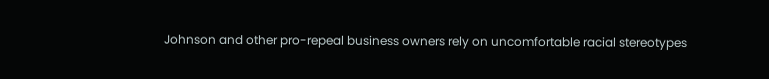Johnson and other pro-repeal business owners rely on uncomfortable racial stereotypes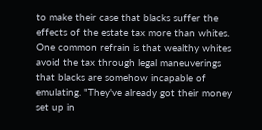to make their case that blacks suffer the effects of the estate tax more than whites. One common refrain is that wealthy whites avoid the tax through legal maneuverings that blacks are somehow incapable of emulating. "They've already got their money set up in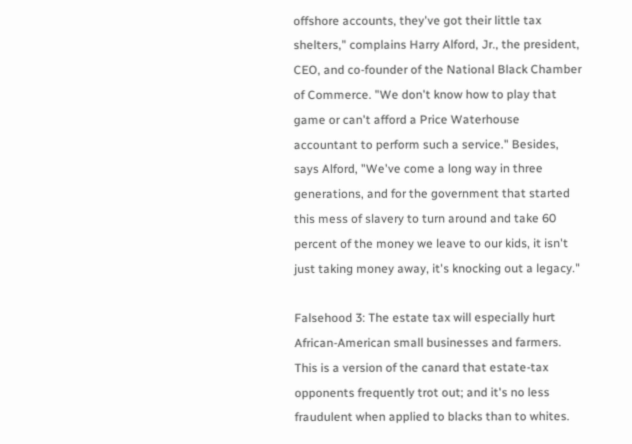offshore accounts, they've got their little tax shelters," complains Harry Alford, Jr., the president, CEO, and co-founder of the National Black Chamber of Commerce. "We don't know how to play that game or can't afford a Price Waterhouse accountant to perform such a service." Besides, says Alford, "We've come a long way in three generations, and for the government that started this mess of slavery to turn around and take 60 percent of the money we leave to our kids, it isn't just taking money away, it's knocking out a legacy."

Falsehood 3: The estate tax will especially hurt African-American small businesses and farmers. This is a version of the canard that estate-tax opponents frequently trot out; and it's no less fraudulent when applied to blacks than to whites.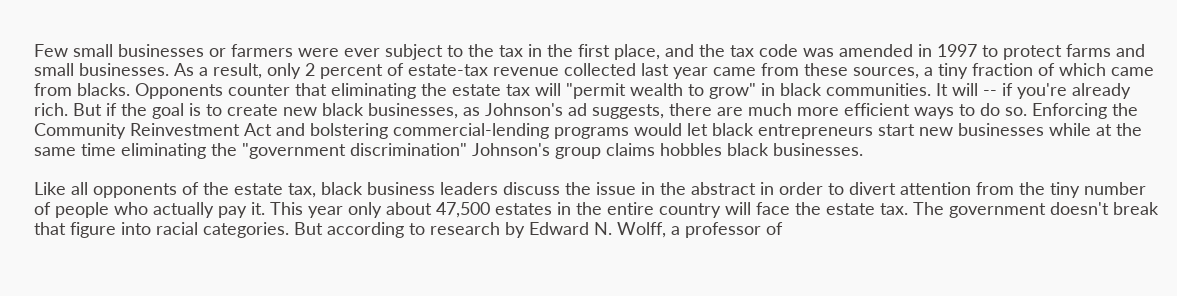Few small businesses or farmers were ever subject to the tax in the first place, and the tax code was amended in 1997 to protect farms and small businesses. As a result, only 2 percent of estate-tax revenue collected last year came from these sources, a tiny fraction of which came from blacks. Opponents counter that eliminating the estate tax will "permit wealth to grow" in black communities. It will -- if you're already rich. But if the goal is to create new black businesses, as Johnson's ad suggests, there are much more efficient ways to do so. Enforcing the Community Reinvestment Act and bolstering commercial-lending programs would let black entrepreneurs start new businesses while at the same time eliminating the "government discrimination" Johnson's group claims hobbles black businesses.

Like all opponents of the estate tax, black business leaders discuss the issue in the abstract in order to divert attention from the tiny number of people who actually pay it. This year only about 47,500 estates in the entire country will face the estate tax. The government doesn't break that figure into racial categories. But according to research by Edward N. Wolff, a professor of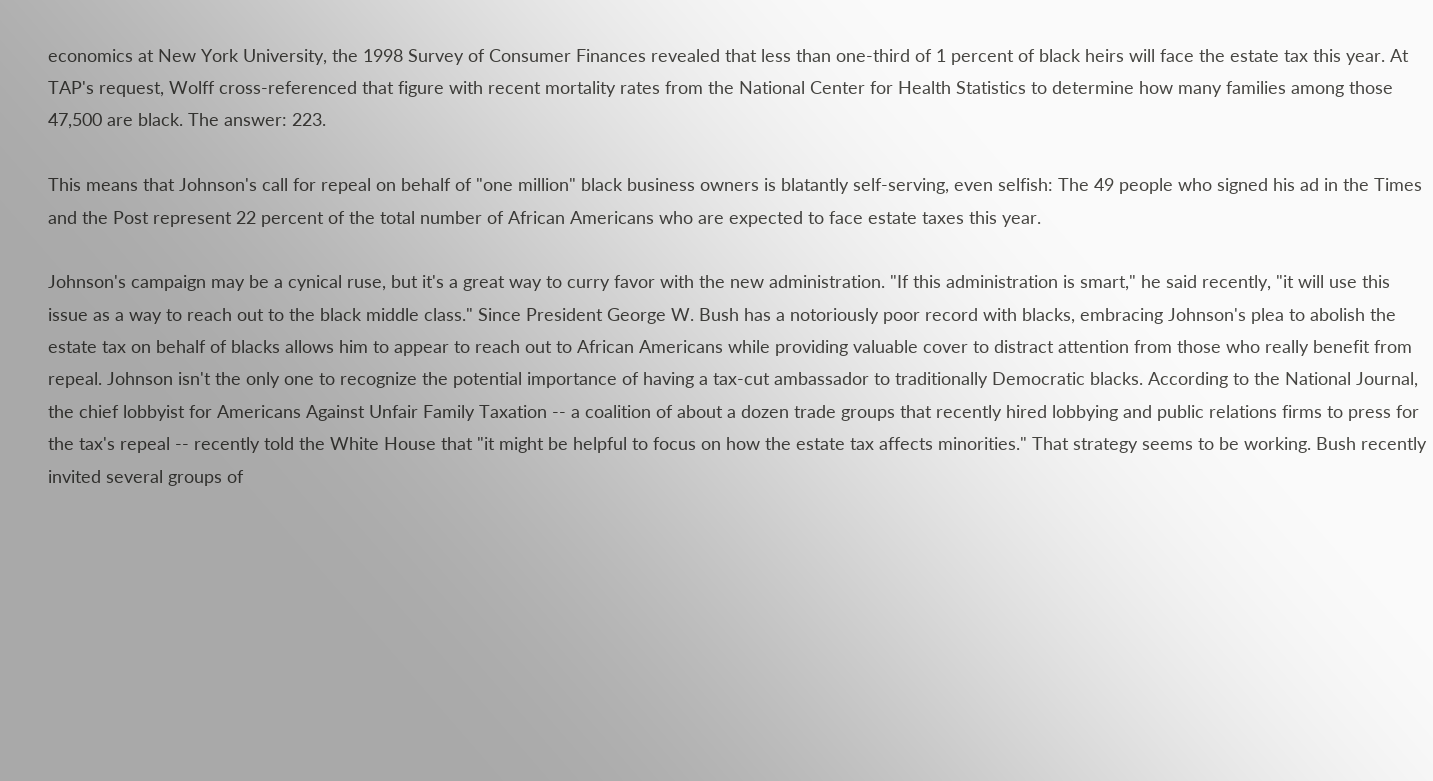economics at New York University, the 1998 Survey of Consumer Finances revealed that less than one-third of 1 percent of black heirs will face the estate tax this year. At TAP's request, Wolff cross-referenced that figure with recent mortality rates from the National Center for Health Statistics to determine how many families among those 47,500 are black. The answer: 223.

This means that Johnson's call for repeal on behalf of "one million" black business owners is blatantly self-serving, even selfish: The 49 people who signed his ad in the Times and the Post represent 22 percent of the total number of African Americans who are expected to face estate taxes this year.

Johnson's campaign may be a cynical ruse, but it's a great way to curry favor with the new administration. "If this administration is smart," he said recently, "it will use this issue as a way to reach out to the black middle class." Since President George W. Bush has a notoriously poor record with blacks, embracing Johnson's plea to abolish the estate tax on behalf of blacks allows him to appear to reach out to African Americans while providing valuable cover to distract attention from those who really benefit from repeal. Johnson isn't the only one to recognize the potential importance of having a tax-cut ambassador to traditionally Democratic blacks. According to the National Journal, the chief lobbyist for Americans Against Unfair Family Taxation -- a coalition of about a dozen trade groups that recently hired lobbying and public relations firms to press for the tax's repeal -- recently told the White House that "it might be helpful to focus on how the estate tax affects minorities." That strategy seems to be working. Bush recently invited several groups of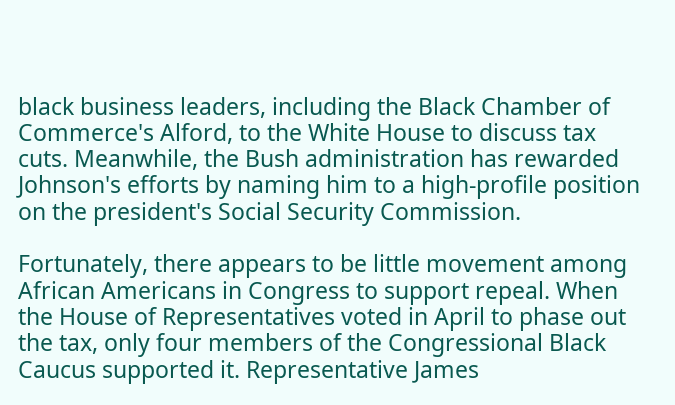black business leaders, including the Black Chamber of Commerce's Alford, to the White House to discuss tax cuts. Meanwhile, the Bush administration has rewarded Johnson's efforts by naming him to a high-profile position on the president's Social Security Commission.

Fortunately, there appears to be little movement among African Americans in Congress to support repeal. When the House of Representatives voted in April to phase out the tax, only four members of the Congressional Black Caucus supported it. Representative James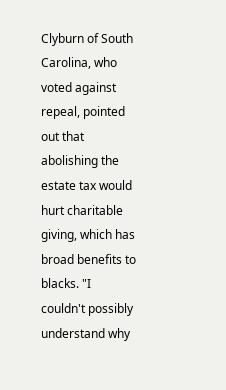Clyburn of South Carolina, who voted against repeal, pointed out that abolishing the estate tax would hurt charitable giving, which has broad benefits to blacks. "I couldn't possibly understand why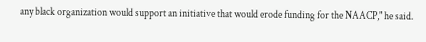any black organization would support an initiative that would erode funding for the NAACP," he said.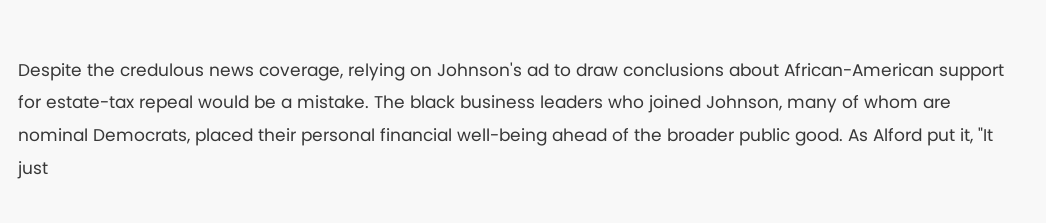Despite the credulous news coverage, relying on Johnson's ad to draw conclusions about African-American support for estate-tax repeal would be a mistake. The black business leaders who joined Johnson, many of whom are nominal Democrats, placed their personal financial well-being ahead of the broader public good. As Alford put it, "It just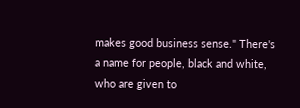makes good business sense." There's a name for people, black and white, who are given to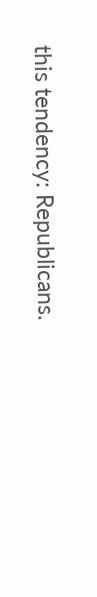this tendency: Republicans.